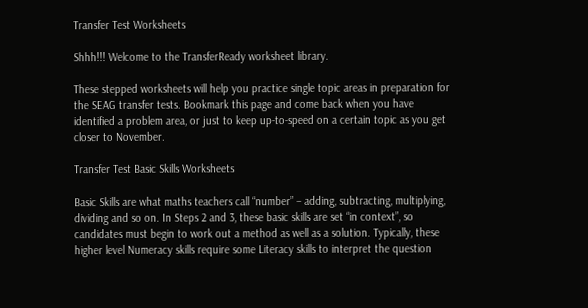Transfer Test Worksheets

Shhh!!! Welcome to the TransferReady worksheet library.

These stepped worksheets will help you practice single topic areas in preparation for the SEAG transfer tests. Bookmark this page and come back when you have identified a problem area, or just to keep up-to-speed on a certain topic as you get closer to November.

Transfer Test Basic Skills Worksheets

Basic Skills are what maths teachers call “number” – adding, subtracting, multiplying, dividing and so on. In Steps 2 and 3, these basic skills are set “in context”, so candidates must begin to work out a method as well as a solution. Typically, these higher level Numeracy skills require some Literacy skills to interpret the question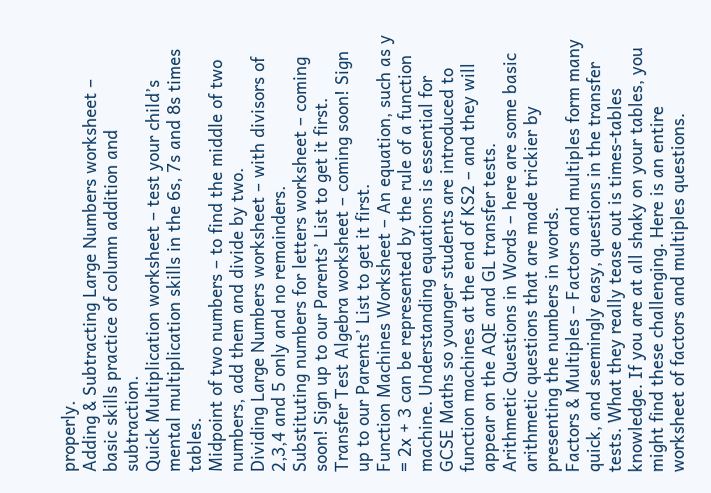properly.
Adding & Subtracting Large Numbers worksheet – basic skills practice of column addition and subtraction.
Quick Multiplication worksheet – test your child’s mental multiplication skills in the 6s, 7s and 8s times tables.
Midpoint of two numbers – to find the middle of two numbers, add them and divide by two.
Dividing Large Numbers worksheet – with divisors of 2,3,4 and 5 only and no remainders.
Substituting numbers for letters worksheet – coming soon! Sign up to our Parents’ List to get it first.
Transfer Test Algebra worksheet – coming soon! Sign up to our Parents’ List to get it first.
Function Machines Worksheet – An equation, such as y = 2x + 3 can be represented by the rule of a function machine. Understanding equations is essential for GCSE Maths so younger students are introduced to function machines at the end of KS2 – and they will appear on the AQE and GL transfer tests.
Arithmetic Questions in Words – here are some basic arithmetic questions that are made trickier by presenting the numbers in words.
Factors & Multiples – Factors and multiples form many quick, and seemingly easy, questions in the transfer tests. What they really tease out is times-tables knowledge. If you are at all shaky on your tables, you might find these challenging. Here is an entire worksheet of factors and multiples questions.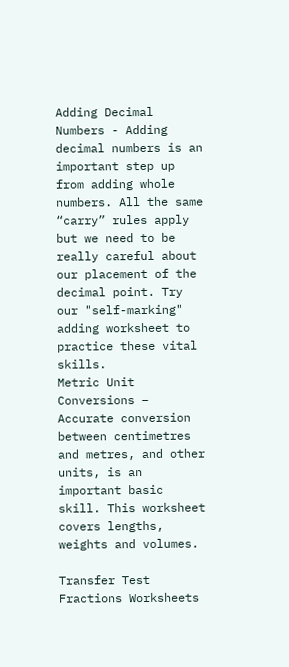Adding Decimal Numbers - Adding decimal numbers is an important step up from adding whole numbers. All the same “carry” rules apply but we need to be really careful about our placement of the decimal point. Try our "self-marking" adding worksheet to practice these vital skills.
Metric Unit Conversions – Accurate conversion between centimetres and metres, and other units, is an important basic skill. This worksheet covers lengths, weights and volumes.

Transfer Test Fractions Worksheets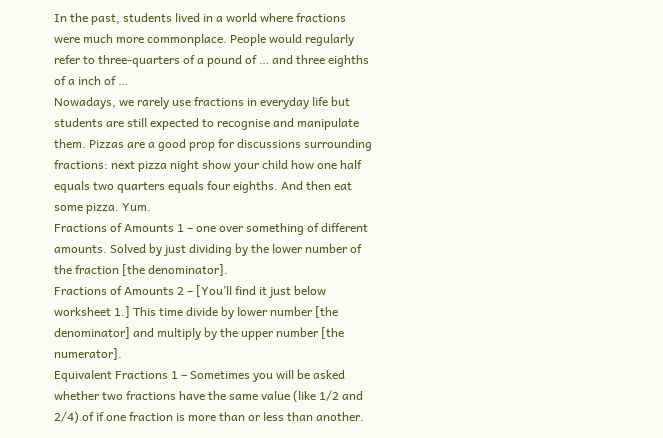In the past, students lived in a world where fractions were much more commonplace. People would regularly refer to three-quarters of a pound of … and three eighths of a inch of …
Nowadays, we rarely use fractions in everyday life but students are still expected to recognise and manipulate them. Pizzas are a good prop for discussions surrounding fractions: next pizza night show your child how one half equals two quarters equals four eighths. And then eat some pizza. Yum.
Fractions of Amounts 1 – one over something of different amounts. Solved by just dividing by the lower number of the fraction [the denominator].
Fractions of Amounts 2 – [You’ll find it just below worksheet 1.] This time divide by lower number [the denominator] and multiply by the upper number [the numerator].
Equivalent Fractions 1 – Sometimes you will be asked whether two fractions have the same value (like 1/2 and 2/4) of if one fraction is more than or less than another.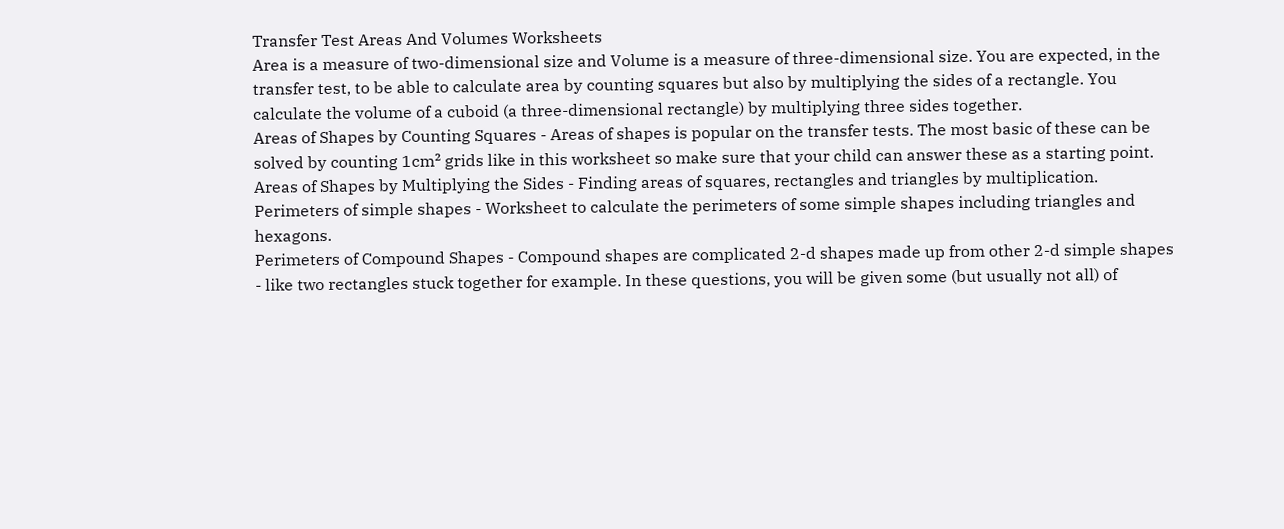Transfer Test Areas And Volumes Worksheets
Area is a measure of two-dimensional size and Volume is a measure of three-dimensional size. You are expected, in the transfer test, to be able to calculate area by counting squares but also by multiplying the sides of a rectangle. You calculate the volume of a cuboid (a three-dimensional rectangle) by multiplying three sides together.
Areas of Shapes by Counting Squares - Areas of shapes is popular on the transfer tests. The most basic of these can be solved by counting 1cm² grids like in this worksheet so make sure that your child can answer these as a starting point.
Areas of Shapes by Multiplying the Sides - Finding areas of squares, rectangles and triangles by multiplication.
Perimeters of simple shapes - Worksheet to calculate the perimeters of some simple shapes including triangles and hexagons.
Perimeters of Compound Shapes - Compound shapes are complicated 2-d shapes made up from other 2-d simple shapes - like two rectangles stuck together for example. In these questions, you will be given some (but usually not all) of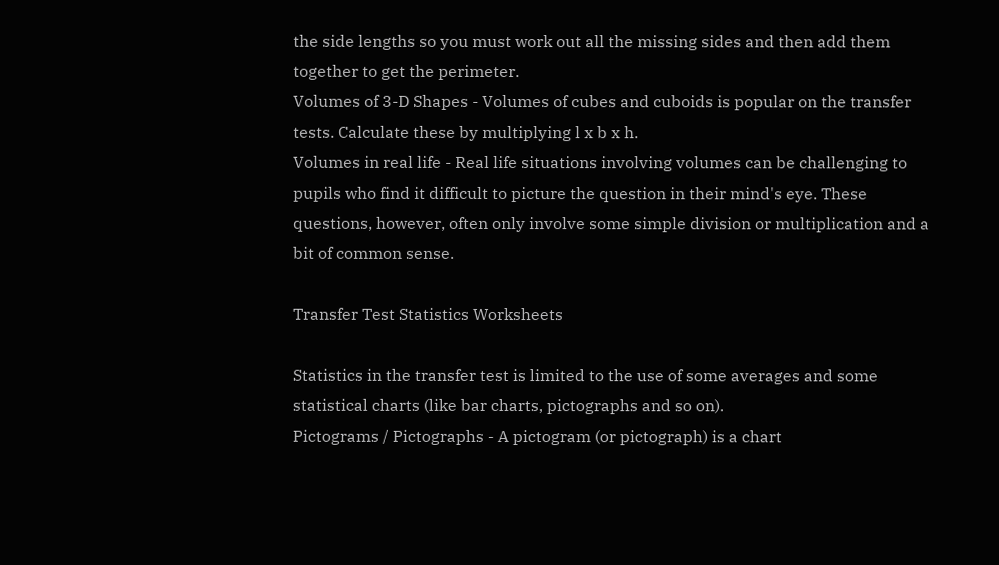the side lengths so you must work out all the missing sides and then add them together to get the perimeter.
Volumes of 3-D Shapes - Volumes of cubes and cuboids is popular on the transfer tests. Calculate these by multiplying l x b x h.
Volumes in real life - Real life situations involving volumes can be challenging to pupils who find it difficult to picture the question in their mind's eye. These questions, however, often only involve some simple division or multiplication and a bit of common sense.

Transfer Test Statistics Worksheets

Statistics in the transfer test is limited to the use of some averages and some statistical charts (like bar charts, pictographs and so on).
Pictograms / Pictographs - A pictogram (or pictograph) is a chart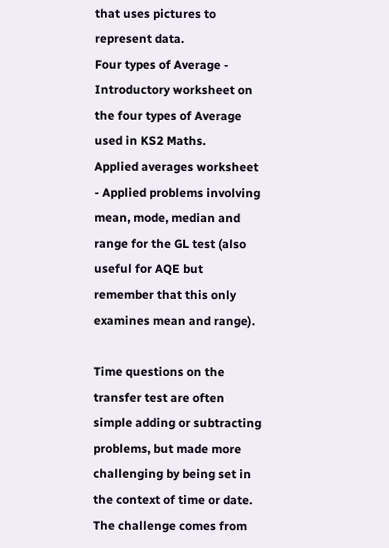that uses pictures to represent data.
Four types of Average - Introductory worksheet on the four types of Average used in KS2 Maths.
Applied averages worksheet - Applied problems involving mean, mode, median and range for the GL test (also useful for AQE but remember that this only examines mean and range).

Time questions on the transfer test are often simple adding or subtracting problems, but made more challenging by being set in the context of time or date. The challenge comes from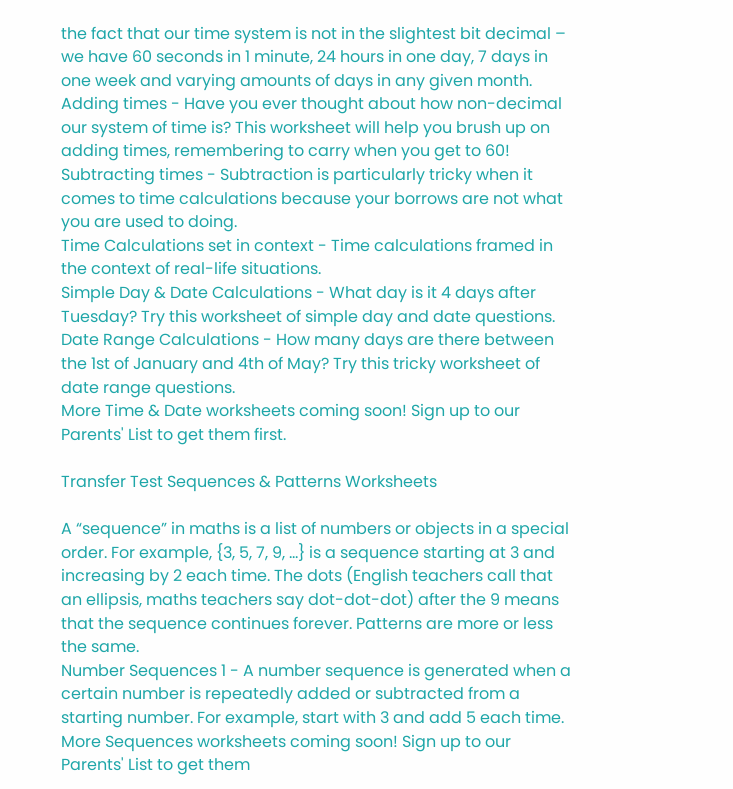the fact that our time system is not in the slightest bit decimal – we have 60 seconds in 1 minute, 24 hours in one day, 7 days in one week and varying amounts of days in any given month.
Adding times - Have you ever thought about how non-decimal our system of time is? This worksheet will help you brush up on adding times, remembering to carry when you get to 60!
Subtracting times - Subtraction is particularly tricky when it comes to time calculations because your borrows are not what you are used to doing.
Time Calculations set in context - Time calculations framed in the context of real-life situations.
Simple Day & Date Calculations - What day is it 4 days after Tuesday? Try this worksheet of simple day and date questions.
Date Range Calculations - How many days are there between the 1st of January and 4th of May? Try this tricky worksheet of date range questions.
More Time & Date worksheets coming soon! Sign up to our Parents' List to get them first.

Transfer Test Sequences & Patterns Worksheets

A “sequence” in maths is a list of numbers or objects in a special order. For example, {3, 5, 7, 9, …} is a sequence starting at 3 and increasing by 2 each time. The dots (English teachers call that an ellipsis, maths teachers say dot-dot-dot) after the 9 means that the sequence continues forever. Patterns are more or less the same.
Number Sequences 1 - A number sequence is generated when a certain number is repeatedly added or subtracted from a starting number. For example, start with 3 and add 5 each time.
More Sequences worksheets coming soon! Sign up to our Parents' List to get them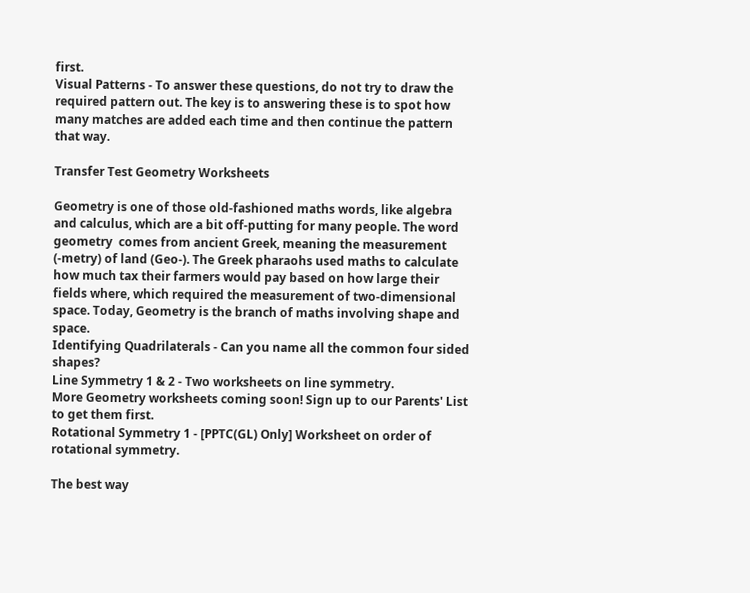first.
Visual Patterns - To answer these questions, do not try to draw the required pattern out. The key is to answering these is to spot how many matches are added each time and then continue the pattern that way.

Transfer Test Geometry Worksheets

Geometry is one of those old-fashioned maths words, like algebra and calculus, which are a bit off-putting for many people. The word geometry  comes from ancient Greek, meaning the measurement (-metry) of land (Geo-). The Greek pharaohs used maths to calculate how much tax their farmers would pay based on how large their fields where, which required the measurement of two-dimensional space. Today, Geometry is the branch of maths involving shape and space.
Identifying Quadrilaterals - Can you name all the common four sided shapes?
Line Symmetry 1 & 2 - Two worksheets on line symmetry.
More Geometry worksheets coming soon! Sign up to our Parents' List to get them first.
Rotational Symmetry 1 - [PPTC(GL) Only] Worksheet on order of rotational symmetry.

The best way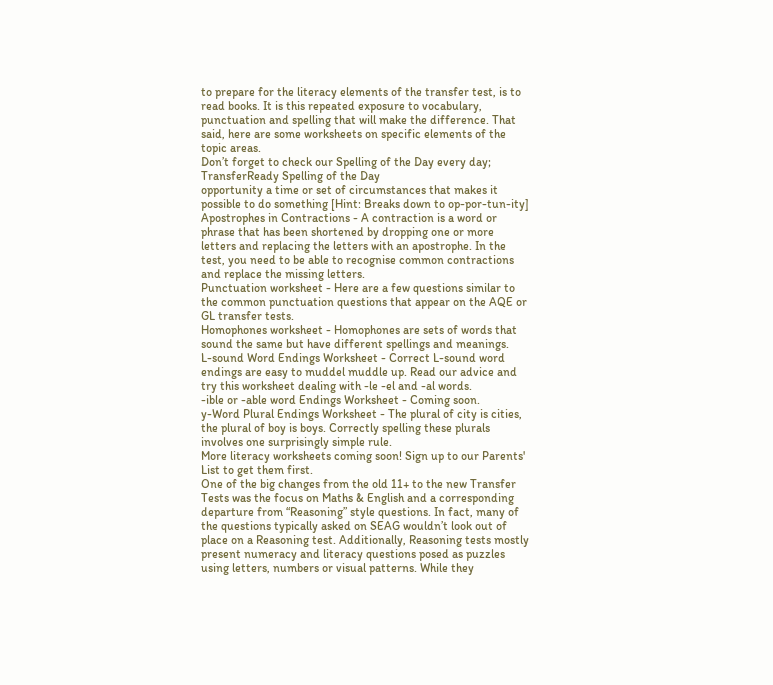to prepare for the literacy elements of the transfer test, is to read books. It is this repeated exposure to vocabulary, punctuation and spelling that will make the difference. That said, here are some worksheets on specific elements of the topic areas.
Don’t forget to check our Spelling of the Day every day;
TransferReady Spelling of the Day
opportunity a time or set of circumstances that makes it possible to do something [Hint: Breaks down to op-por-tun-ity]
Apostrophes in Contractions - A contraction is a word or phrase that has been shortened by dropping one or more letters and replacing the letters with an apostrophe. In the test, you need to be able to recognise common contractions and replace the missing letters.
Punctuation worksheet - Here are a few questions similar to the common punctuation questions that appear on the AQE or GL transfer tests.
Homophones worksheet - Homophones are sets of words that sound the same but have different spellings and meanings.
L-sound Word Endings Worksheet - Correct L-sound word endings are easy to muddel muddle up. Read our advice and try this worksheet dealing with -le -el and -al words.
-ible or -able word Endings Worksheet - Coming soon.
y-Word Plural Endings Worksheet - The plural of city is cities, the plural of boy is boys. Correctly spelling these plurals involves one surprisingly simple rule.
More literacy worksheets coming soon! Sign up to our Parents' List to get them first.
One of the big changes from the old 11+ to the new Transfer Tests was the focus on Maths & English and a corresponding departure from “Reasoning” style questions. In fact, many of the questions typically asked on SEAG wouldn’t look out of place on a Reasoning test. Additionally, Reasoning tests mostly present numeracy and literacy questions posed as puzzles using letters, numbers or visual patterns. While they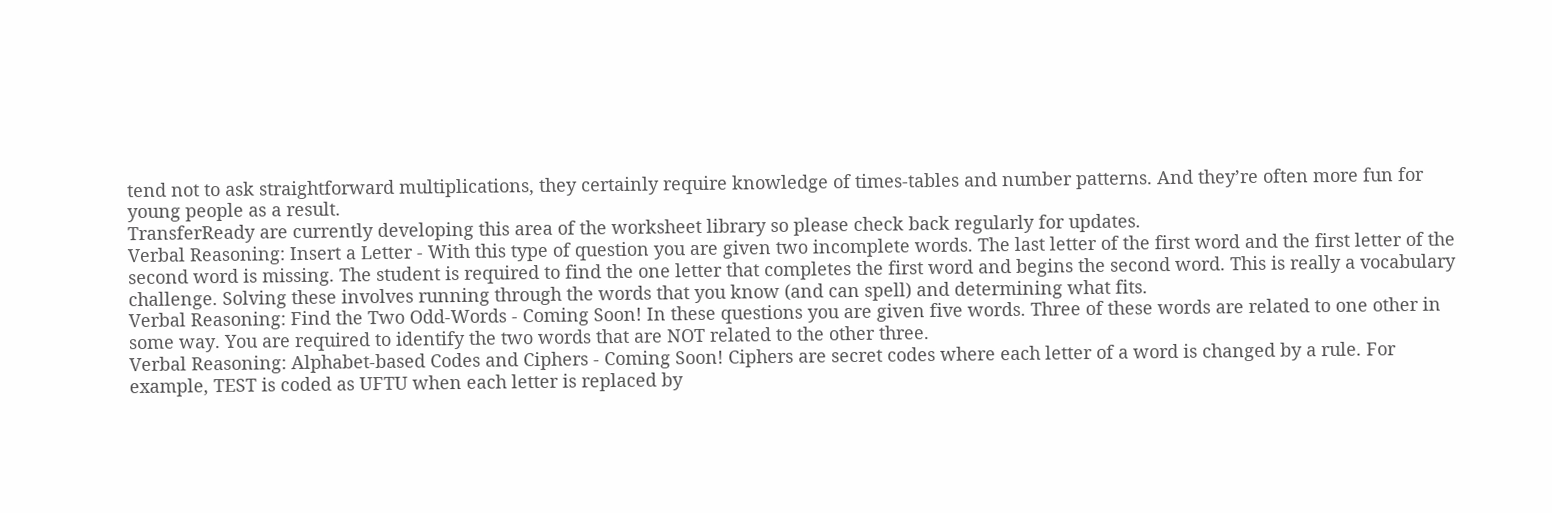tend not to ask straightforward multiplications, they certainly require knowledge of times-tables and number patterns. And they’re often more fun for young people as a result.
TransferReady are currently developing this area of the worksheet library so please check back regularly for updates.
Verbal Reasoning: Insert a Letter - With this type of question you are given two incomplete words. The last letter of the first word and the first letter of the second word is missing. The student is required to find the one letter that completes the first word and begins the second word. This is really a vocabulary challenge. Solving these involves running through the words that you know (and can spell) and determining what fits.
Verbal Reasoning: Find the Two Odd-Words - Coming Soon! In these questions you are given five words. Three of these words are related to one other in some way. You are required to identify the two words that are NOT related to the other three.
Verbal Reasoning: Alphabet-based Codes and Ciphers - Coming Soon! Ciphers are secret codes where each letter of a word is changed by a rule. For example, TEST is coded as UFTU when each letter is replaced by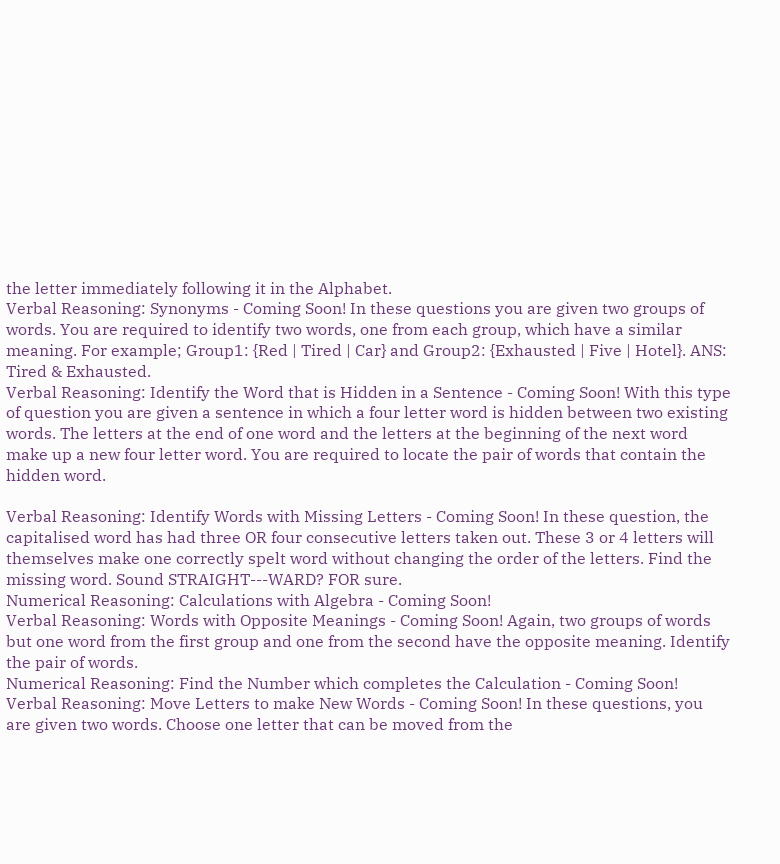the letter immediately following it in the Alphabet.
Verbal Reasoning: Synonyms - Coming Soon! In these questions you are given two groups of words. You are required to identify two words, one from each group, which have a similar meaning. For example; Group1: {Red | Tired | Car} and Group2: {Exhausted | Five | Hotel}. ANS: Tired & Exhausted.
Verbal Reasoning: Identify the Word that is Hidden in a Sentence - Coming Soon! With this type of question you are given a sentence in which a four letter word is hidden between two existing words. The letters at the end of one word and the letters at the beginning of the next word make up a new four letter word. You are required to locate the pair of words that contain the hidden word.

Verbal Reasoning: Identify Words with Missing Letters - Coming Soon! In these question, the capitalised word has had three OR four consecutive letters taken out. These 3 or 4 letters will themselves make one correctly spelt word without changing the order of the letters. Find the missing word. Sound STRAIGHT---WARD? FOR sure.
Numerical Reasoning: Calculations with Algebra - Coming Soon!
Verbal Reasoning: Words with Opposite Meanings - Coming Soon! Again, two groups of words but one word from the first group and one from the second have the opposite meaning. Identify the pair of words.
Numerical Reasoning: Find the Number which completes the Calculation - Coming Soon!
Verbal Reasoning: Move Letters to make New Words - Coming Soon! In these questions, you are given two words. Choose one letter that can be moved from the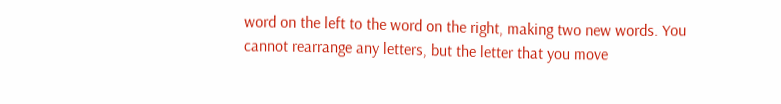word on the left to the word on the right, making two new words. You cannot rearrange any letters, but the letter that you move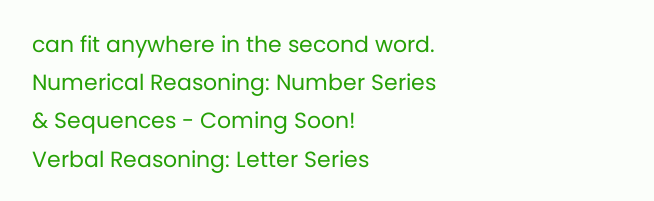can fit anywhere in the second word.
Numerical Reasoning: Number Series & Sequences - Coming Soon!
Verbal Reasoning: Letter Series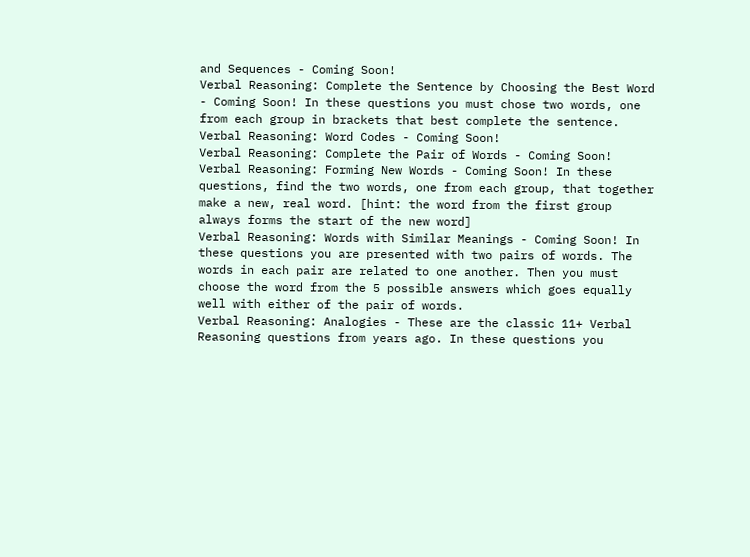and Sequences - Coming Soon!
Verbal Reasoning: Complete the Sentence by Choosing the Best Word - Coming Soon! In these questions you must chose two words, one from each group in brackets that best complete the sentence.
Verbal Reasoning: Word Codes - Coming Soon!
Verbal Reasoning: Complete the Pair of Words - Coming Soon!
Verbal Reasoning: Forming New Words - Coming Soon! In these questions, find the two words, one from each group, that together make a new, real word. [hint: the word from the first group always forms the start of the new word]
Verbal Reasoning: Words with Similar Meanings - Coming Soon! In these questions you are presented with two pairs of words. The words in each pair are related to one another. Then you must choose the word from the 5 possible answers which goes equally well with either of the pair of words.
Verbal Reasoning: Analogies - These are the classic 11+ Verbal Reasoning questions from years ago. In these questions you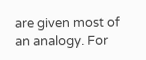are given most of an analogy. For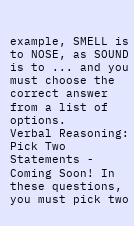example, SMELL is to NOSE, as SOUND is to ... and you must choose the correct answer from a list of options.
Verbal Reasoning: Pick Two Statements - Coming Soon! In these questions, you must pick two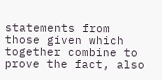statements from those given which together combine to prove the fact, also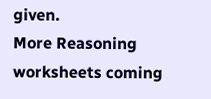given.
More Reasoning worksheets coming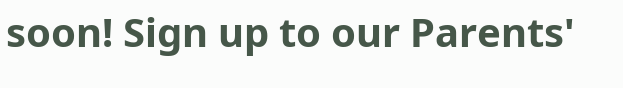soon! Sign up to our Parents'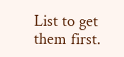List to get them first.